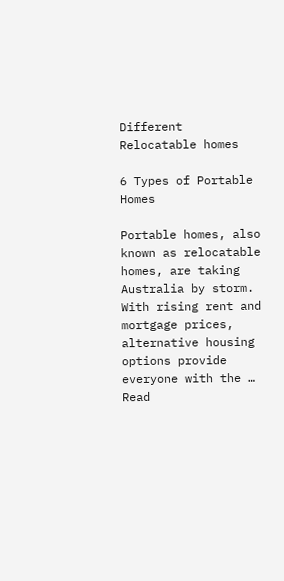Different Relocatable homes

6 Types of Portable Homes

Portable homes, also known as relocatable homes, are taking Australia by storm. With rising rent and mortgage prices, alternative housing options provide everyone with the … Read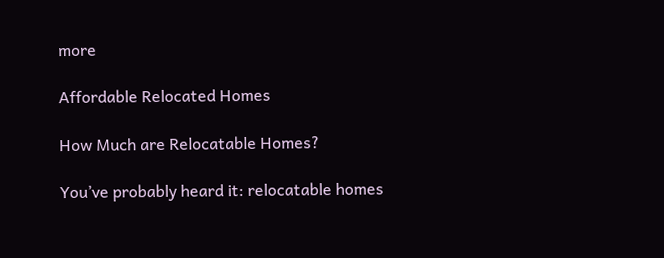more

Affordable Relocated Homes

How Much are Relocatable Homes?

You’ve probably heard it: relocatable homes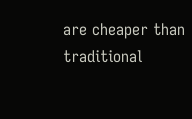are cheaper than traditional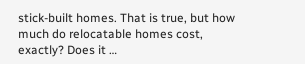stick-built homes. That is true, but how much do relocatable homes cost, exactly? Does it …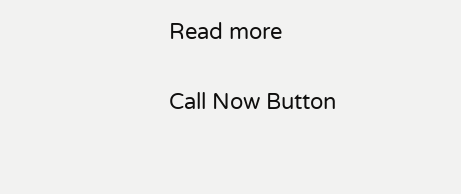Read more

Call Now Button